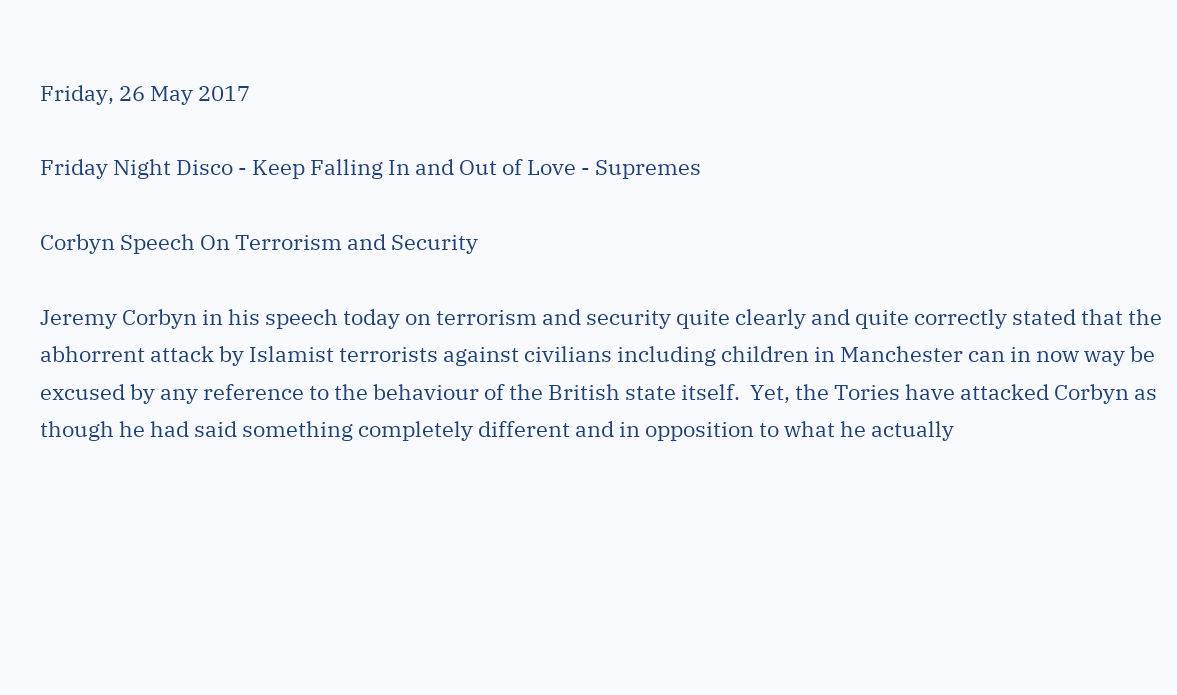Friday, 26 May 2017

Friday Night Disco - Keep Falling In and Out of Love - Supremes

Corbyn Speech On Terrorism and Security

Jeremy Corbyn in his speech today on terrorism and security quite clearly and quite correctly stated that the abhorrent attack by Islamist terrorists against civilians including children in Manchester can in now way be excused by any reference to the behaviour of the British state itself.  Yet, the Tories have attacked Corbyn as though he had said something completely different and in opposition to what he actually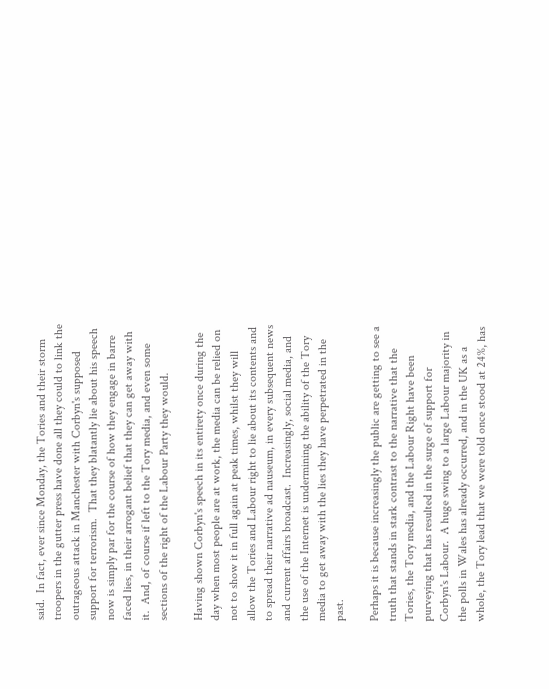said.  In fact, ever since Monday, the Tories and their storm troopers in the gutter press have done all they could to link the outrageous attack in Manchester with Corbyn's supposed support for terrorism.  That they blatantly lie about his speech now is simply par for the course of how they engage in barre faced lies, in their arrogant belief that they can get away with it.  And, of course if left to the Tory media, and even some sections of the right of the Labour Party they would.

Having shown Corbyn's speech in its entirety once during the day when most people are at work, the media can be relied on not to show it in full again at peak times, whilst they will allow the Tories and Labour right to lie about its contents and to spread their narrative ad nauseum, in every subsequent news and current affairs broadcast.  Increasingly, social media, and the use of the Internet is undermining the ability of the Tory media to get away with the lies they have perpetrated in the past.

Perhaps it is because increasingly the public are getting to see a truth that stands in stark contrast to the narrative that the Tories, the Tory media, and the Labour Right have been purveying that has resulted in the surge of support for Corbyn's Labour.  A huge swing to a large Labour majority in the polls in Wales has already occurred, and in the UK as a whole, the Tory lead that we were told once stood at 24%, has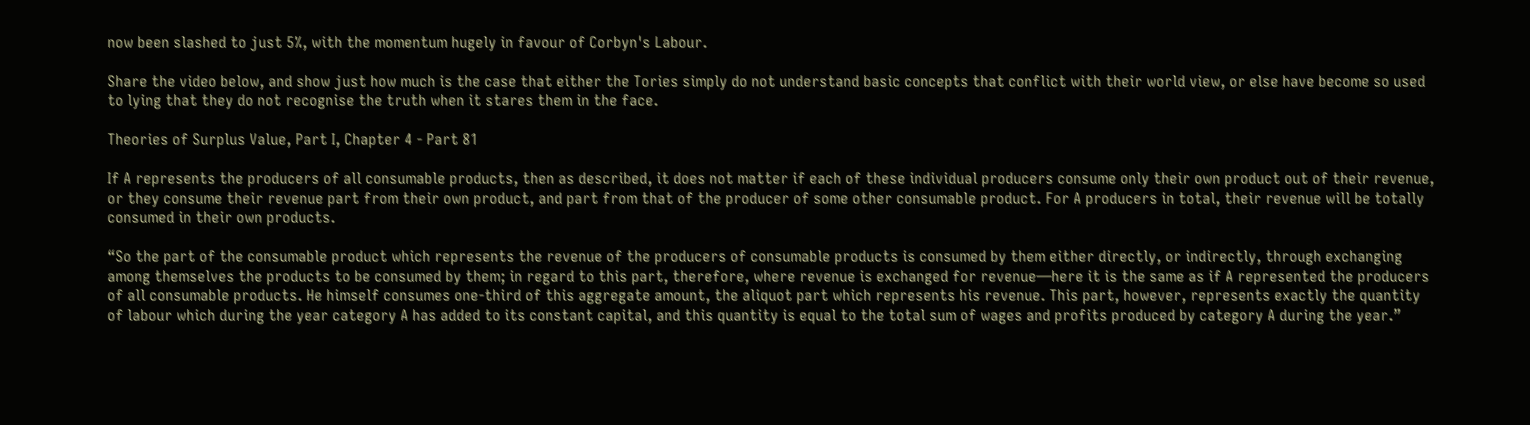now been slashed to just 5%, with the momentum hugely in favour of Corbyn's Labour.

Share the video below, and show just how much is the case that either the Tories simply do not understand basic concepts that conflict with their world view, or else have become so used to lying that they do not recognise the truth when it stares them in the face.

Theories of Surplus Value, Part I, Chapter 4 - Part 81

If A represents the producers of all consumable products, then as described, it does not matter if each of these individual producers consume only their own product out of their revenue, or they consume their revenue part from their own product, and part from that of the producer of some other consumable product. For A producers in total, their revenue will be totally consumed in their own products.

“So the part of the consumable product which represents the revenue of the producers of consumable products is consumed by them either directly, or indirectly, through exchanging among themselves the products to be consumed by them; in regard to this part, therefore, where revenue is exchanged for revenue—here it is the same as if A represented the producers of all consumable products. He himself consumes one-third of this aggregate amount, the aliquot part which represents his revenue. This part, however, represents exactly the quantity of labour which during the year category A has added to its constant capital, and this quantity is equal to the total sum of wages and profits produced by category A during the year.”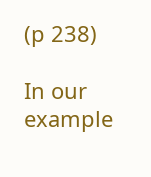(p 238)

In our example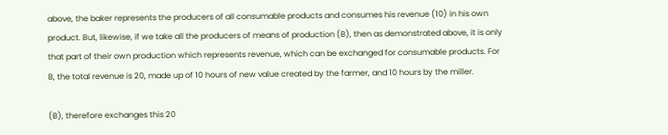above, the baker represents the producers of all consumable products and consumes his revenue (10) in his own product. But, likewise, if we take all the producers of means of production (B), then as demonstrated above, it is only that part of their own production which represents revenue, which can be exchanged for consumable products. For B, the total revenue is 20, made up of 10 hours of new value created by the farmer, and 10 hours by the miller.

(B), therefore exchanges this 20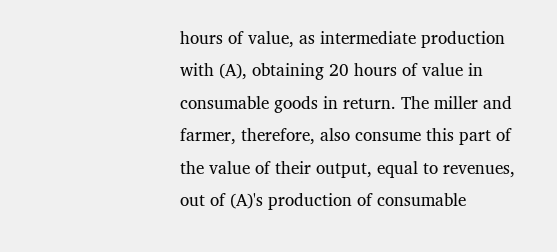hours of value, as intermediate production with (A), obtaining 20 hours of value in consumable goods in return. The miller and farmer, therefore, also consume this part of the value of their output, equal to revenues, out of (A)'s production of consumable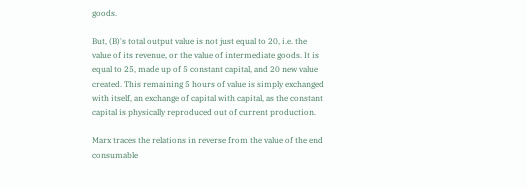goods.

But, (B)'s total output value is not just equal to 20, i.e. the value of its revenue, or the value of intermediate goods. It is equal to 25, made up of 5 constant capital, and 20 new value created. This remaining 5 hours of value is simply exchanged with itself, an exchange of capital with capital, as the constant capital is physically reproduced out of current production.

Marx traces the relations in reverse from the value of the end consumable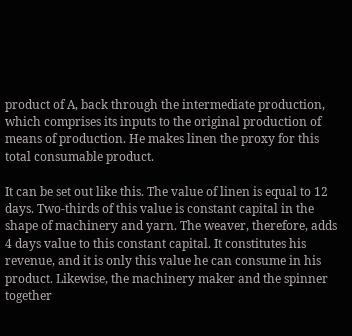product of A, back through the intermediate production, which comprises its inputs to the original production of means of production. He makes linen the proxy for this total consumable product.

It can be set out like this. The value of linen is equal to 12 days. Two-thirds of this value is constant capital in the shape of machinery and yarn. The weaver, therefore, adds 4 days value to this constant capital. It constitutes his revenue, and it is only this value he can consume in his product. Likewise, the machinery maker and the spinner together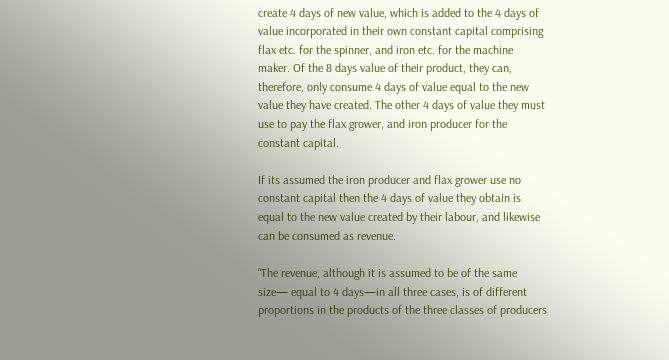create 4 days of new value, which is added to the 4 days of value incorporated in their own constant capital comprising flax etc. for the spinner, and iron etc. for the machine maker. Of the 8 days value of their product, they can, therefore, only consume 4 days of value equal to the new value they have created. The other 4 days of value they must use to pay the flax grower, and iron producer for the constant capital.

If its assumed the iron producer and flax grower use no constant capital then the 4 days of value they obtain is equal to the new value created by their labour, and likewise can be consumed as revenue.

“The revenue, although it is assumed to be of the same size— equal to 4 days—in all three cases, is of different proportions in the products of the three classes of producers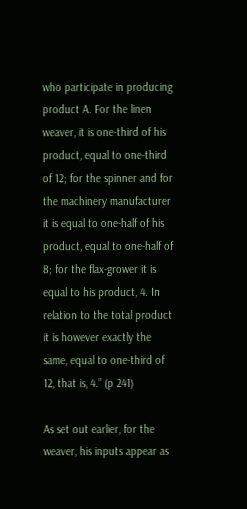who participate in producing product A. For the linen weaver, it is one-third of his product, equal to one-third of 12; for the spinner and for the machinery manufacturer it is equal to one-half of his product, equal to one-half of 8; for the flax-grower it is equal to his product, 4. In relation to the total product it is however exactly the same, equal to one-third of 12, that is, 4.” (p 241)

As set out earlier, for the weaver, his inputs appear as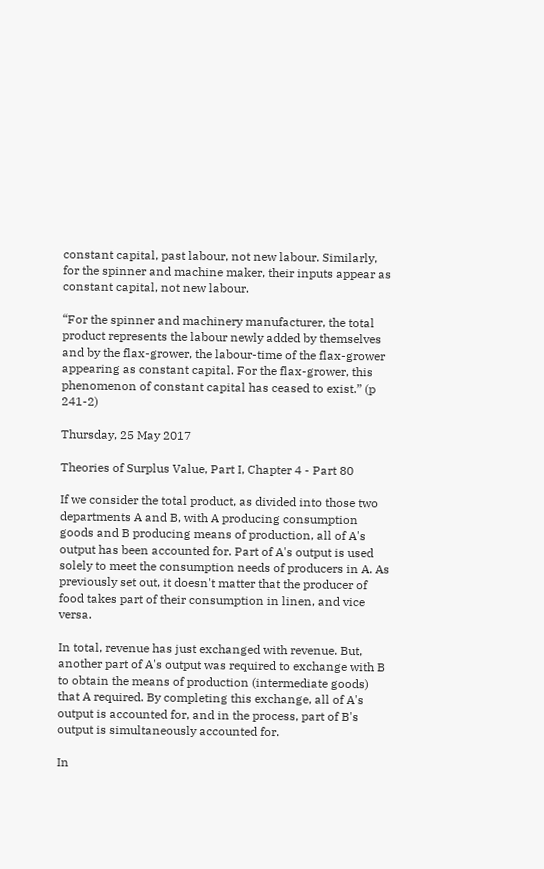constant capital, past labour, not new labour. Similarly, for the spinner and machine maker, their inputs appear as constant capital, not new labour.

“For the spinner and machinery manufacturer, the total product represents the labour newly added by themselves and by the flax-grower, the labour-time of the flax-grower appearing as constant capital. For the flax-grower, this phenomenon of constant capital has ceased to exist.” (p 241-2)

Thursday, 25 May 2017

Theories of Surplus Value, Part I, Chapter 4 - Part 80

If we consider the total product, as divided into those two departments A and B, with A producing consumption goods and B producing means of production, all of A's output has been accounted for. Part of A's output is used solely to meet the consumption needs of producers in A. As previously set out, it doesn't matter that the producer of food takes part of their consumption in linen, and vice versa.

In total, revenue has just exchanged with revenue. But, another part of A's output was required to exchange with B to obtain the means of production (intermediate goods) that A required. By completing this exchange, all of A's output is accounted for, and in the process, part of B's output is simultaneously accounted for.

In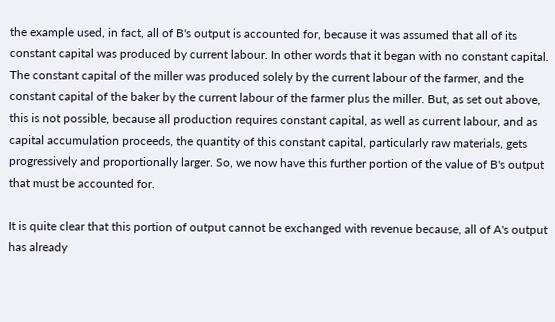the example used, in fact, all of B's output is accounted for, because it was assumed that all of its constant capital was produced by current labour. In other words that it began with no constant capital. The constant capital of the miller was produced solely by the current labour of the farmer, and the constant capital of the baker by the current labour of the farmer plus the miller. But, as set out above, this is not possible, because all production requires constant capital, as well as current labour, and as capital accumulation proceeds, the quantity of this constant capital, particularly raw materials, gets progressively and proportionally larger. So, we now have this further portion of the value of B's output that must be accounted for.

It is quite clear that this portion of output cannot be exchanged with revenue because, all of A's output has already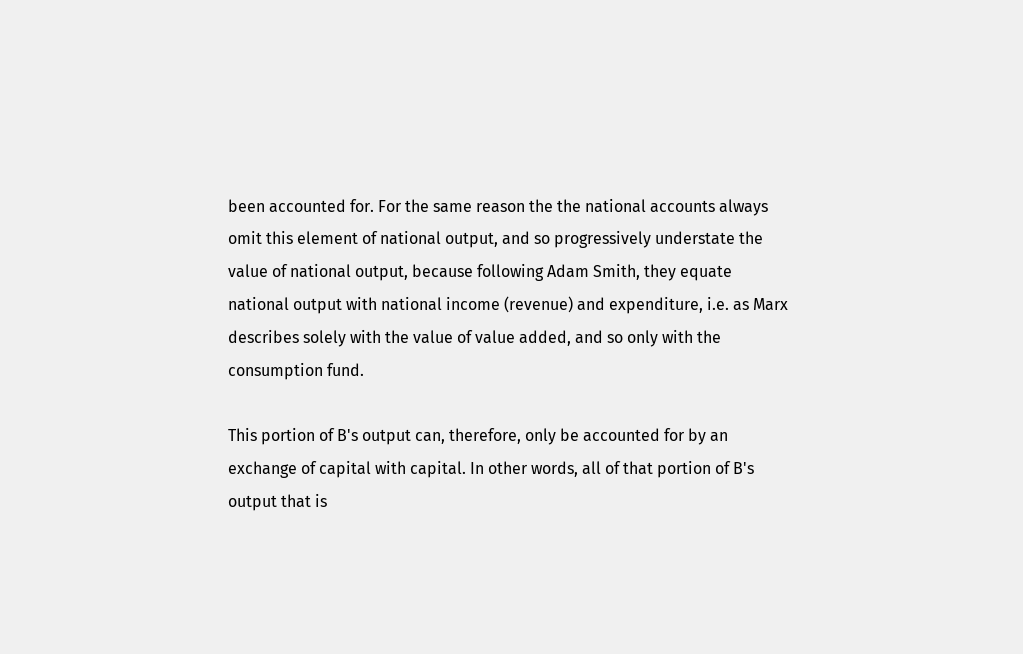been accounted for. For the same reason the the national accounts always omit this element of national output, and so progressively understate the value of national output, because following Adam Smith, they equate national output with national income (revenue) and expenditure, i.e. as Marx describes solely with the value of value added, and so only with the consumption fund.

This portion of B's output can, therefore, only be accounted for by an exchange of capital with capital. In other words, all of that portion of B's output that is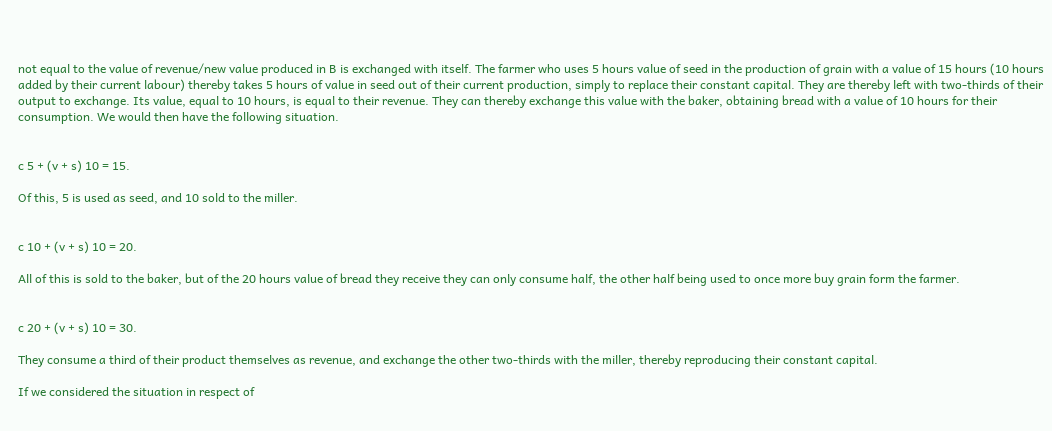not equal to the value of revenue/new value produced in B is exchanged with itself. The farmer who uses 5 hours value of seed in the production of grain with a value of 15 hours (10 hours added by their current labour) thereby takes 5 hours of value in seed out of their current production, simply to replace their constant capital. They are thereby left with two-thirds of their output to exchange. Its value, equal to 10 hours, is equal to their revenue. They can thereby exchange this value with the baker, obtaining bread with a value of 10 hours for their consumption. We would then have the following situation.


c 5 + (v + s) 10 = 15.

Of this, 5 is used as seed, and 10 sold to the miller.


c 10 + (v + s) 10 = 20.

All of this is sold to the baker, but of the 20 hours value of bread they receive they can only consume half, the other half being used to once more buy grain form the farmer.


c 20 + (v + s) 10 = 30.

They consume a third of their product themselves as revenue, and exchange the other two-thirds with the miller, thereby reproducing their constant capital.

If we considered the situation in respect of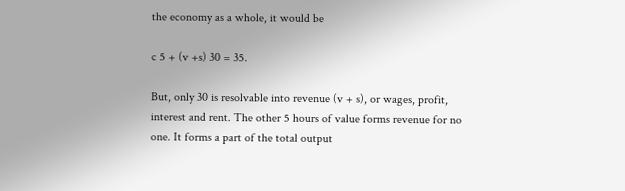the economy as a whole, it would be

c 5 + (v +s) 30 = 35.

But, only 30 is resolvable into revenue (v + s), or wages, profit, interest and rent. The other 5 hours of value forms revenue for no one. It forms a part of the total output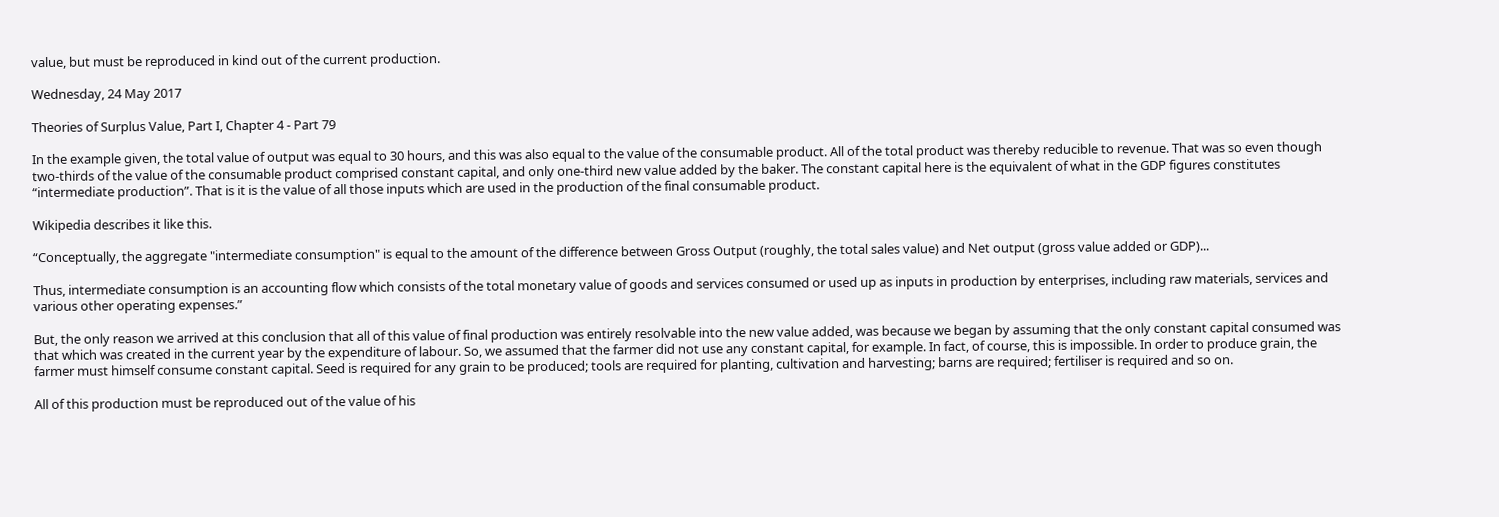value, but must be reproduced in kind out of the current production.

Wednesday, 24 May 2017

Theories of Surplus Value, Part I, Chapter 4 - Part 79

In the example given, the total value of output was equal to 30 hours, and this was also equal to the value of the consumable product. All of the total product was thereby reducible to revenue. That was so even though two-thirds of the value of the consumable product comprised constant capital, and only one-third new value added by the baker. The constant capital here is the equivalent of what in the GDP figures constitutes “intermediate production”. That is it is the value of all those inputs which are used in the production of the final consumable product.

Wikipedia describes it like this.

“Conceptually, the aggregate "intermediate consumption" is equal to the amount of the difference between Gross Output (roughly, the total sales value) and Net output (gross value added or GDP)...

Thus, intermediate consumption is an accounting flow which consists of the total monetary value of goods and services consumed or used up as inputs in production by enterprises, including raw materials, services and various other operating expenses.”

But, the only reason we arrived at this conclusion that all of this value of final production was entirely resolvable into the new value added, was because we began by assuming that the only constant capital consumed was that which was created in the current year by the expenditure of labour. So, we assumed that the farmer did not use any constant capital, for example. In fact, of course, this is impossible. In order to produce grain, the farmer must himself consume constant capital. Seed is required for any grain to be produced; tools are required for planting, cultivation and harvesting; barns are required; fertiliser is required and so on.

All of this production must be reproduced out of the value of his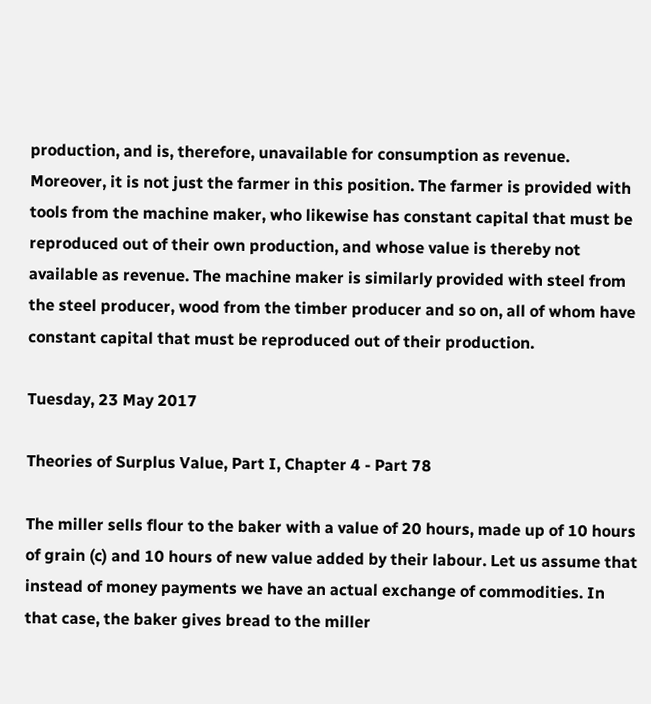production, and is, therefore, unavailable for consumption as revenue. Moreover, it is not just the farmer in this position. The farmer is provided with tools from the machine maker, who likewise has constant capital that must be reproduced out of their own production, and whose value is thereby not available as revenue. The machine maker is similarly provided with steel from the steel producer, wood from the timber producer and so on, all of whom have constant capital that must be reproduced out of their production.

Tuesday, 23 May 2017

Theories of Surplus Value, Part I, Chapter 4 - Part 78

The miller sells flour to the baker with a value of 20 hours, made up of 10 hours of grain (c) and 10 hours of new value added by their labour. Let us assume that instead of money payments we have an actual exchange of commodities. In that case, the baker gives bread to the miller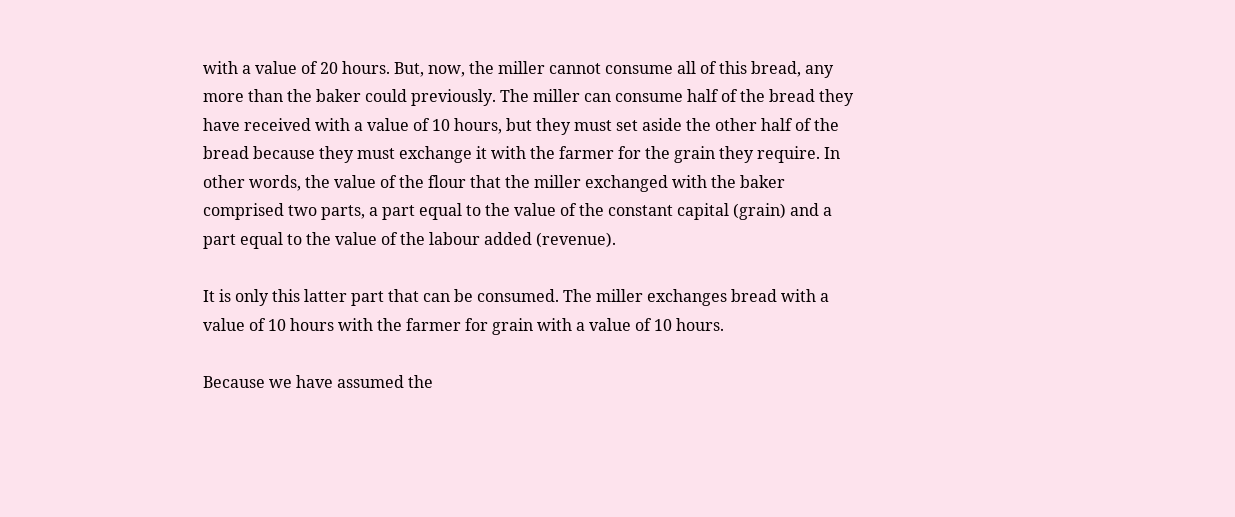with a value of 20 hours. But, now, the miller cannot consume all of this bread, any more than the baker could previously. The miller can consume half of the bread they have received with a value of 10 hours, but they must set aside the other half of the bread because they must exchange it with the farmer for the grain they require. In other words, the value of the flour that the miller exchanged with the baker comprised two parts, a part equal to the value of the constant capital (grain) and a part equal to the value of the labour added (revenue).

It is only this latter part that can be consumed. The miller exchanges bread with a value of 10 hours with the farmer for grain with a value of 10 hours.

Because we have assumed the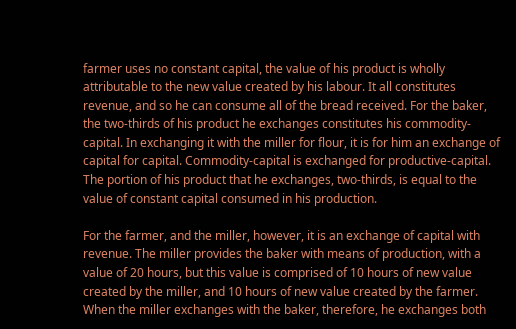farmer uses no constant capital, the value of his product is wholly attributable to the new value created by his labour. It all constitutes revenue, and so he can consume all of the bread received. For the baker, the two-thirds of his product he exchanges constitutes his commodity-capital. In exchanging it with the miller for flour, it is for him an exchange of capital for capital. Commodity-capital is exchanged for productive-capital. The portion of his product that he exchanges, two-thirds, is equal to the value of constant capital consumed in his production.

For the farmer, and the miller, however, it is an exchange of capital with revenue. The miller provides the baker with means of production, with a value of 20 hours, but this value is comprised of 10 hours of new value created by the miller, and 10 hours of new value created by the farmer. When the miller exchanges with the baker, therefore, he exchanges both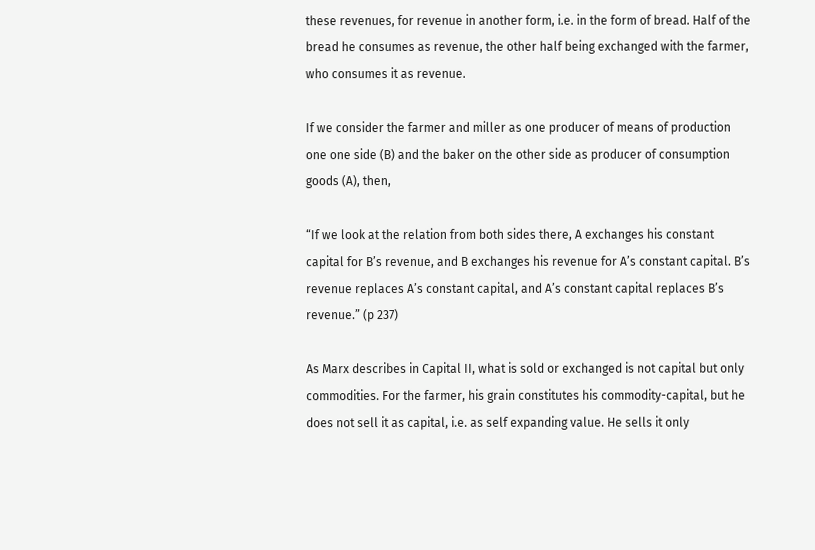these revenues, for revenue in another form, i.e. in the form of bread. Half of the bread he consumes as revenue, the other half being exchanged with the farmer, who consumes it as revenue.

If we consider the farmer and miller as one producer of means of production one one side (B) and the baker on the other side as producer of consumption goods (A), then,

“If we look at the relation from both sides there, A exchanges his constant capital for B’s revenue, and B exchanges his revenue for A’s constant capital. B’s revenue replaces A’s constant capital, and A’s constant capital replaces B’s revenue.” (p 237)

As Marx describes in Capital II, what is sold or exchanged is not capital but only commodities. For the farmer, his grain constitutes his commodity-capital, but he does not sell it as capital, i.e. as self expanding value. He sells it only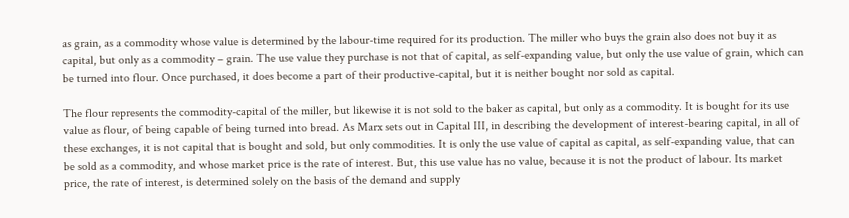as grain, as a commodity whose value is determined by the labour-time required for its production. The miller who buys the grain also does not buy it as capital, but only as a commodity – grain. The use value they purchase is not that of capital, as self-expanding value, but only the use value of grain, which can be turned into flour. Once purchased, it does become a part of their productive-capital, but it is neither bought nor sold as capital.

The flour represents the commodity-capital of the miller, but likewise it is not sold to the baker as capital, but only as a commodity. It is bought for its use value as flour, of being capable of being turned into bread. As Marx sets out in Capital III, in describing the development of interest-bearing capital, in all of these exchanges, it is not capital that is bought and sold, but only commodities. It is only the use value of capital as capital, as self-expanding value, that can be sold as a commodity, and whose market price is the rate of interest. But, this use value has no value, because it is not the product of labour. Its market price, the rate of interest, is determined solely on the basis of the demand and supply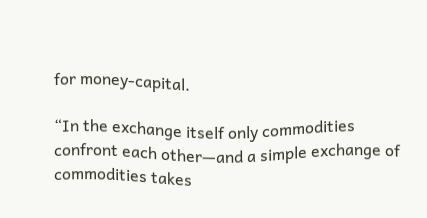for money-capital.

“In the exchange itself only commodities confront each other—and a simple exchange of commodities takes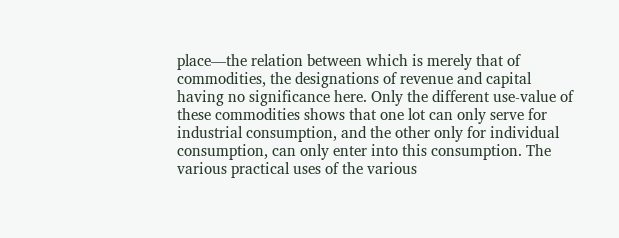place—the relation between which is merely that of commodities, the designations of revenue and capital having no significance here. Only the different use-value of these commodities shows that one lot can only serve for industrial consumption, and the other only for individual consumption, can only enter into this consumption. The various practical uses of the various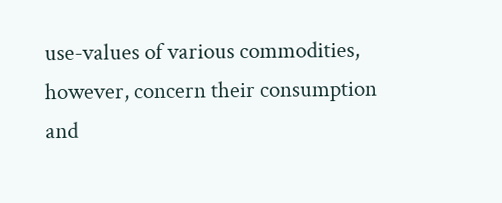use-values of various commodities, however, concern their consumption and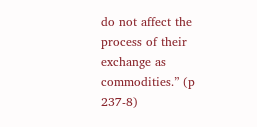do not affect the process of their exchange as commodities.” (p 237-8)